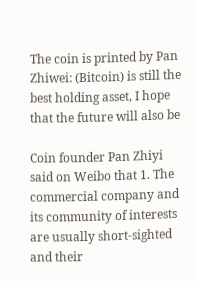The coin is printed by Pan Zhiwei: (Bitcoin) is still the best holding asset, I hope that the future will also be

Coin founder Pan Zhiyi said on Weibo that 1. The commercial company and its community of interests are usually short-sighted and their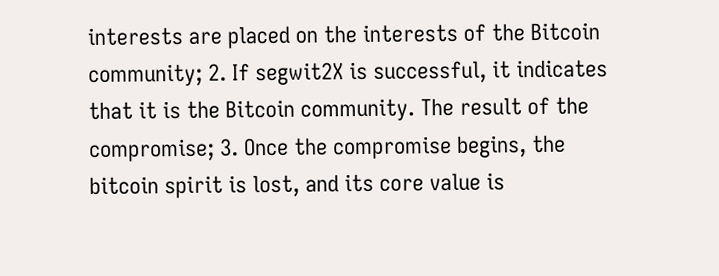interests are placed on the interests of the Bitcoin community; 2. If segwit2X is successful, it indicates that it is the Bitcoin community. The result of the compromise; 3. Once the compromise begins, the bitcoin spirit is lost, and its core value is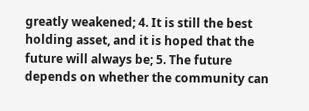greatly weakened; 4. It is still the best holding asset, and it is hoped that the future will always be; 5. The future depends on whether the community can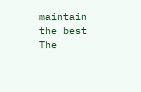maintain the best The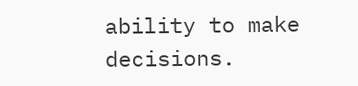ability to make decisions.